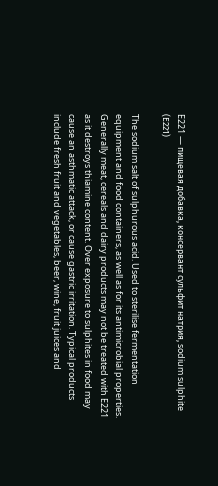E221 — пищевая добавка, консервант сульфит натрия, sodium sulphite (Е221)

The sodium salt of sulphurous acid. Used to sterilise fermentation equipment and food containers, as well as for its antimicrobial properties. Generally meat, cereals and dairy products may not be treated with E221 as it destroys thiamine content. Over exposure to sulphites in food may cause an asthmatic attack, or cause gastric irritation. Typical products include fresh fruit and vegetables, beer, wine, fruit juices and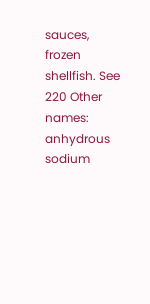sauces, frozen shellfish. See 220 Other names: anhydrous sodium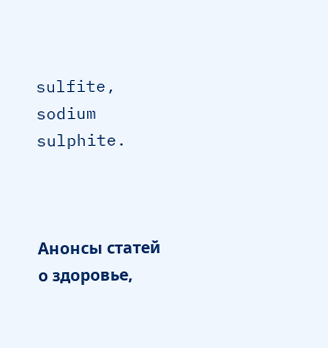sulfite, sodium sulphite.



Анонсы статей о здоровье,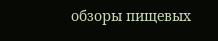обзоры пищевых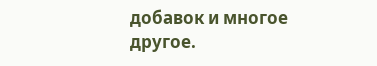добавок и многое другое.